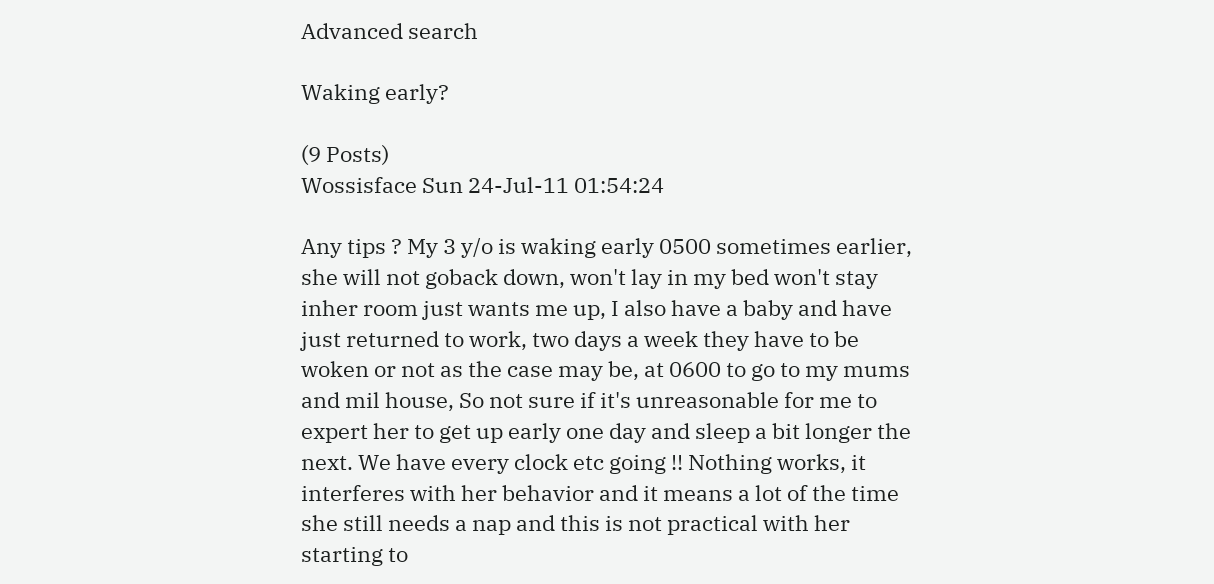Advanced search

Waking early?

(9 Posts)
Wossisface Sun 24-Jul-11 01:54:24

Any tips ? My 3 y/o is waking early 0500 sometimes earlier, she will not goback down, won't lay in my bed won't stay inher room just wants me up, I also have a baby and have just returned to work, two days a week they have to be woken or not as the case may be, at 0600 to go to my mums and mil house, So not sure if it's unreasonable for me to expert her to get up early one day and sleep a bit longer the next. We have every clock etc going !! Nothing works, it interferes with her behavior and it means a lot of the time she still needs a nap and this is not practical with her starting to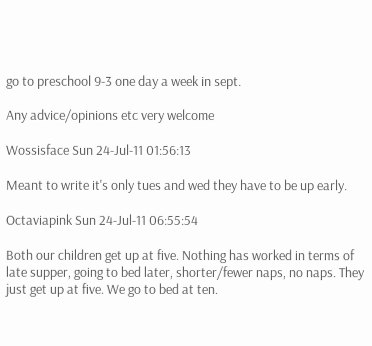go to preschool 9-3 one day a week in sept.

Any advice/opinions etc very welcome

Wossisface Sun 24-Jul-11 01:56:13

Meant to write it's only tues and wed they have to be up early.

Octaviapink Sun 24-Jul-11 06:55:54

Both our children get up at five. Nothing has worked in terms of late supper, going to bed later, shorter/fewer naps, no naps. They just get up at five. We go to bed at ten.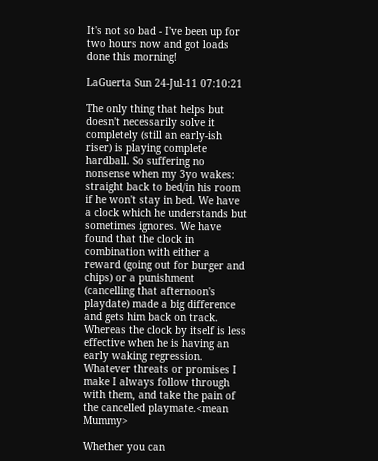It's not so bad - I've been up for two hours now and got loads done this morning!

LaGuerta Sun 24-Jul-11 07:10:21

The only thing that helps but doesn't necessarily solve it completely (still an early-ish riser) is playing complete hardball. So suffering no nonsense when my 3yo wakes: straight back to bed/in his room if he won't stay in bed. We have a clock which he understands but sometimes ignores. We have found that the clock in combination with either a reward (going out for burger and chips) or a punishment (cancelling that afternoon's playdate) made a big difference and gets him back on track. Whereas the clock by itself is less effective when he is having an early waking regression. Whatever threats or promises I make I always follow through with them, and take the pain of the cancelled playmate.<mean Mummy>

Whether you can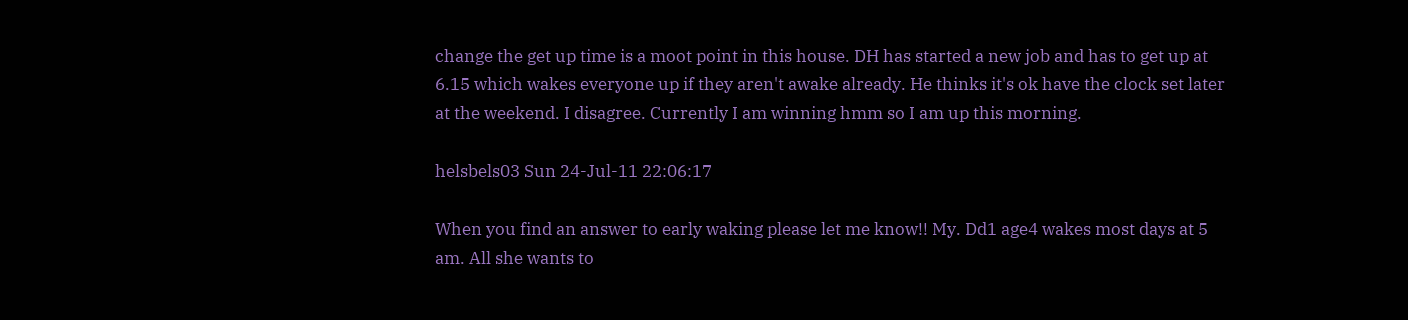change the get up time is a moot point in this house. DH has started a new job and has to get up at 6.15 which wakes everyone up if they aren't awake already. He thinks it's ok have the clock set later at the weekend. I disagree. Currently I am winning hmm so I am up this morning.

helsbels03 Sun 24-Jul-11 22:06:17

When you find an answer to early waking please let me know!! My. Dd1 age4 wakes most days at 5 am. All she wants to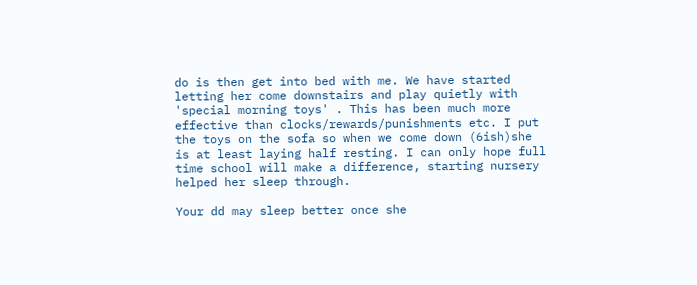do is then get into bed with me. We have started letting her come downstairs and play quietly with 'special morning toys' . This has been much more effective than clocks/rewards/punishments etc. I put the toys on the sofa so when we come down (6ish)she is at least laying half resting. I can only hope full time school will make a difference, starting nursery helped her sleep through.

Your dd may sleep better once she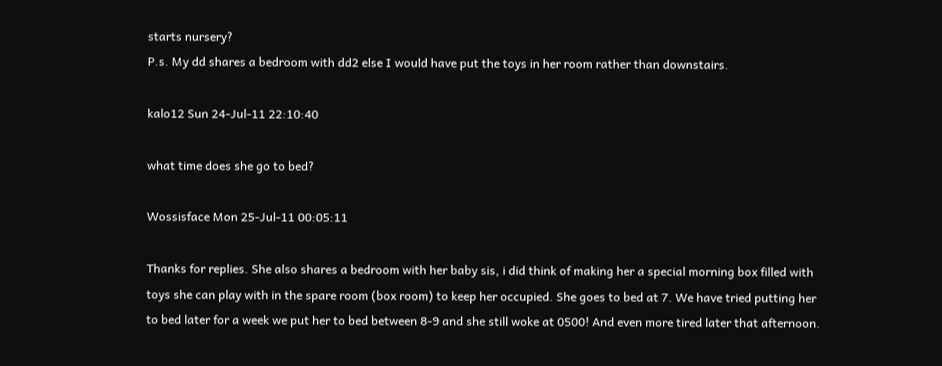starts nursery?
P.s. My dd shares a bedroom with dd2 else I would have put the toys in her room rather than downstairs.

kalo12 Sun 24-Jul-11 22:10:40

what time does she go to bed?

Wossisface Mon 25-Jul-11 00:05:11

Thanks for replies. She also shares a bedroom with her baby sis, i did think of making her a special morning box filled with toys she can play with in the spare room (box room) to keep her occupied. She goes to bed at 7. We have tried putting her to bed later for a week we put her to bed between 8-9 and she still woke at 0500! And even more tired later that afternoon.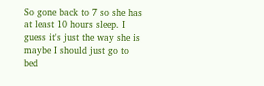So gone back to 7 so she has at least 10 hours sleep. I guess it's just the way she is maybe I should just go to bed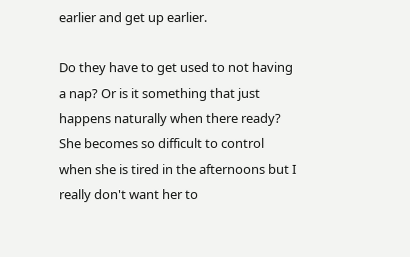earlier and get up earlier.

Do they have to get used to not having a nap? Or is it something that just happens naturally when there ready? She becomes so difficult to control when she is tired in the afternoons but I really don't want her to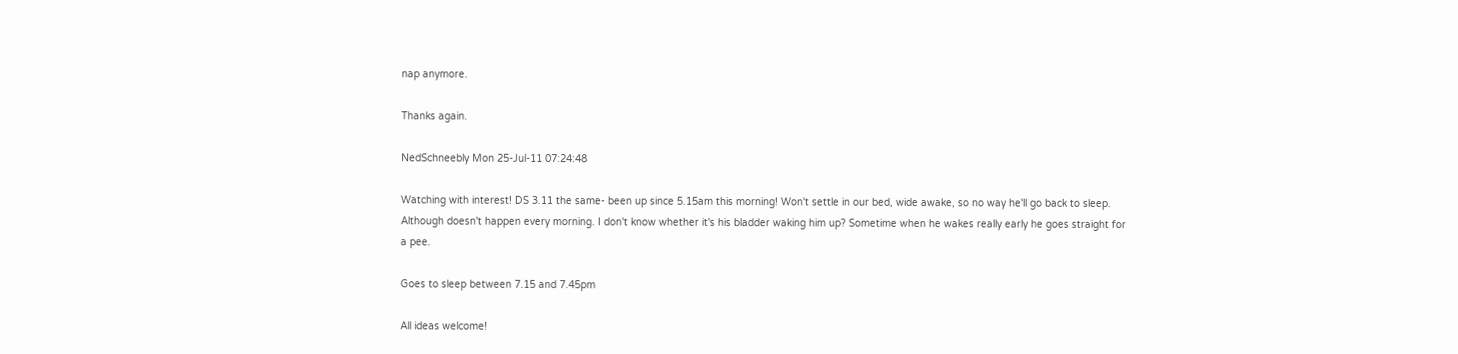nap anymore.

Thanks again.

NedSchneebly Mon 25-Jul-11 07:24:48

Watching with interest! DS 3.11 the same- been up since 5.15am this morning! Won't settle in our bed, wide awake, so no way he'll go back to sleep. Although doesn't happen every morning. I don't know whether it's his bladder waking him up? Sometime when he wakes really early he goes straight for a pee.

Goes to sleep between 7.15 and 7.45pm

All ideas welcome!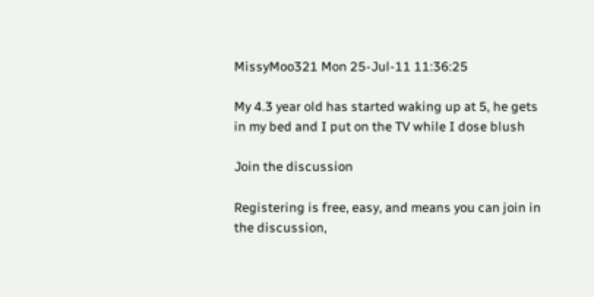MissyMoo321 Mon 25-Jul-11 11:36:25

My 4.3 year old has started waking up at 5, he gets in my bed and I put on the TV while I dose blush

Join the discussion

Registering is free, easy, and means you can join in the discussion,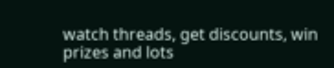watch threads, get discounts, win prizes and lots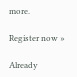more.

Register now »

Already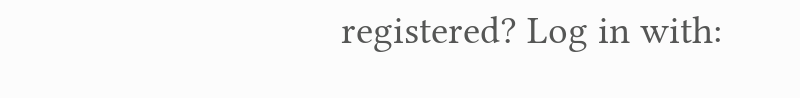registered? Log in with: